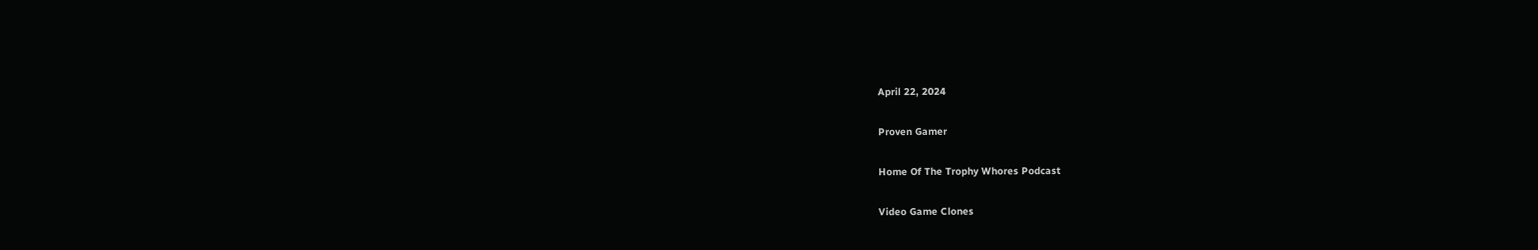April 22, 2024

Proven Gamer

Home Of The Trophy Whores Podcast

Video Game Clones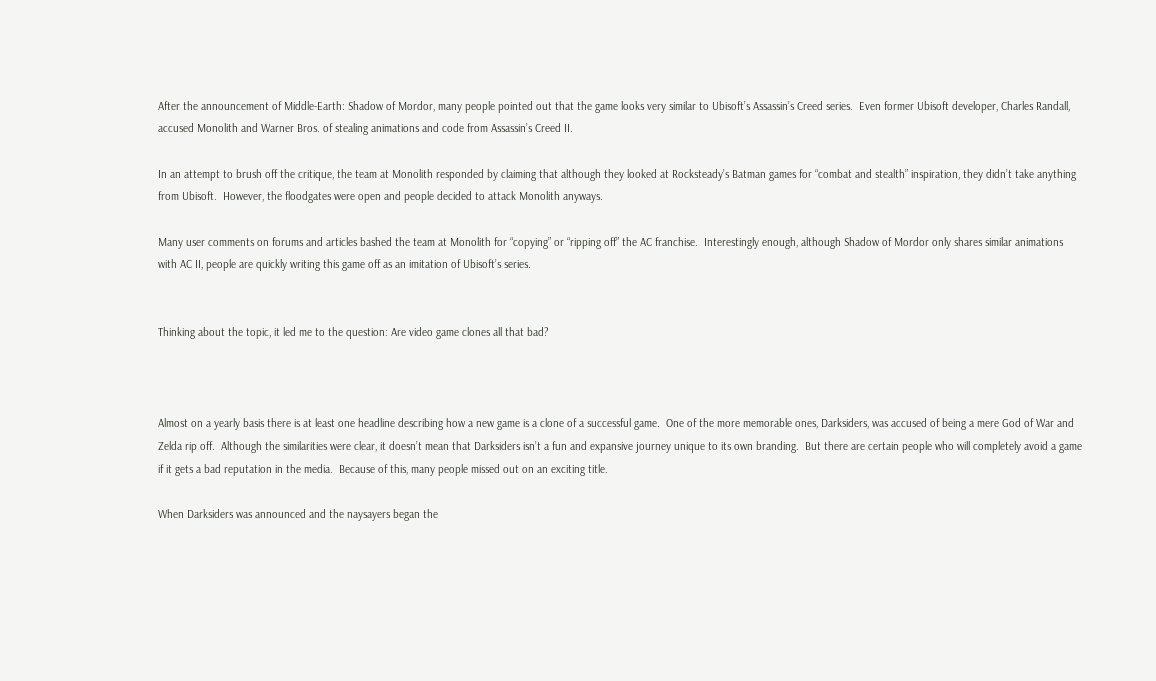After the announcement of Middle-Earth: Shadow of Mordor, many people pointed out that the game looks very similar to Ubisoft’s Assassin’s Creed series.  Even former Ubisoft developer, Charles Randall, accused Monolith and Warner Bros. of stealing animations and code from Assassin’s Creed II.

In an attempt to brush off the critique, the team at Monolith responded by claiming that although they looked at Rocksteady’s Batman games for “combat and stealth” inspiration, they didn’t take anything from Ubisoft.  However, the floodgates were open and people decided to attack Monolith anyways.

Many user comments on forums and articles bashed the team at Monolith for “copying” or “ripping off” the AC franchise.  Interestingly enough, although Shadow of Mordor only shares similar animations with AC II, people are quickly writing this game off as an imitation of Ubisoft’s series.


Thinking about the topic, it led me to the question: Are video game clones all that bad?



Almost on a yearly basis there is at least one headline describing how a new game is a clone of a successful game.  One of the more memorable ones, Darksiders, was accused of being a mere God of War and Zelda rip off.  Although the similarities were clear, it doesn’t mean that Darksiders isn’t a fun and expansive journey unique to its own branding.  But there are certain people who will completely avoid a game if it gets a bad reputation in the media.  Because of this, many people missed out on an exciting title.

When Darksiders was announced and the naysayers began the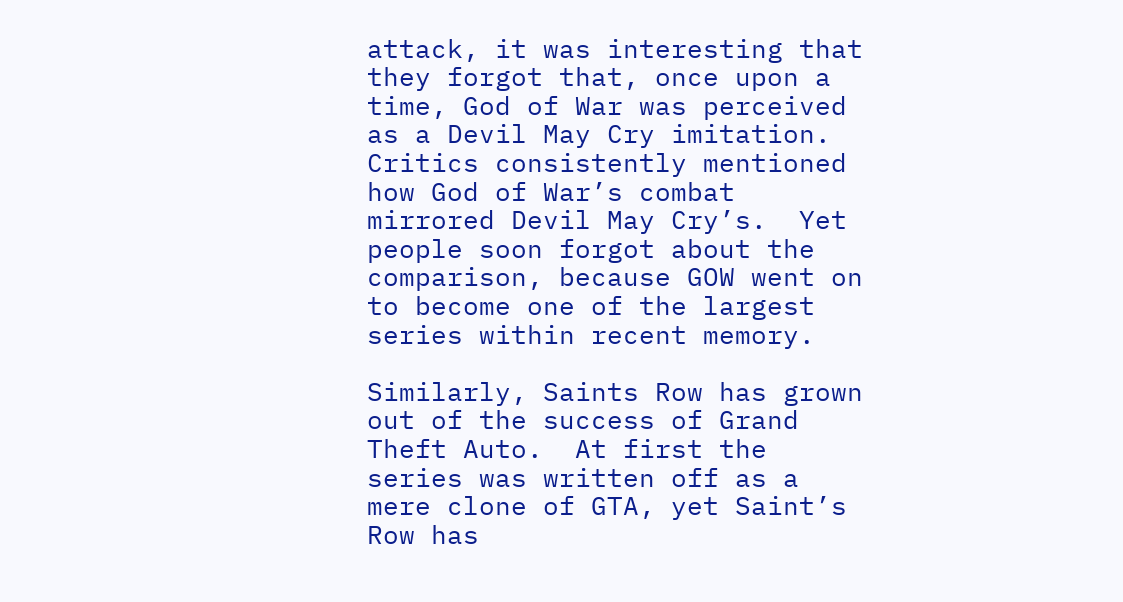attack, it was interesting that they forgot that, once upon a time, God of War was perceived as a Devil May Cry imitation.  Critics consistently mentioned how God of War’s combat mirrored Devil May Cry’s.  Yet people soon forgot about the comparison, because GOW went on to become one of the largest series within recent memory.

Similarly, Saints Row has grown out of the success of Grand Theft Auto.  At first the series was written off as a mere clone of GTA, yet Saint’s Row has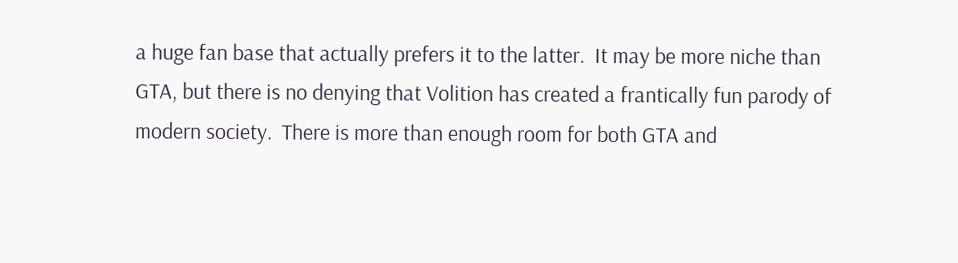a huge fan base that actually prefers it to the latter.  It may be more niche than GTA, but there is no denying that Volition has created a frantically fun parody of modern society.  There is more than enough room for both GTA and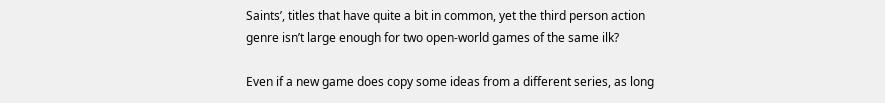Saints’, titles that have quite a bit in common, yet the third person action genre isn’t large enough for two open-world games of the same ilk?

Even if a new game does copy some ideas from a different series, as long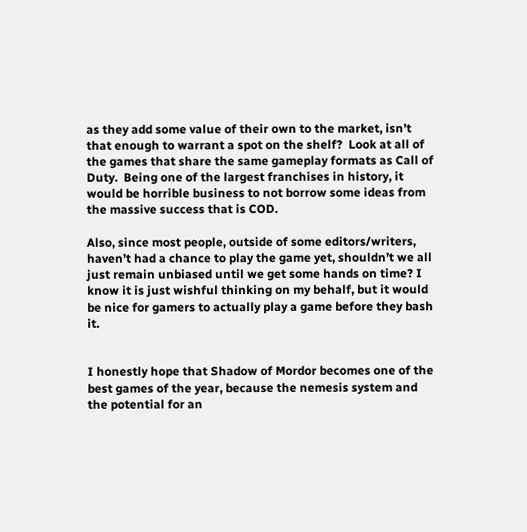as they add some value of their own to the market, isn’t that enough to warrant a spot on the shelf?  Look at all of the games that share the same gameplay formats as Call of Duty.  Being one of the largest franchises in history, it would be horrible business to not borrow some ideas from the massive success that is COD.

Also, since most people, outside of some editors/writers, haven’t had a chance to play the game yet, shouldn’t we all just remain unbiased until we get some hands on time? I know it is just wishful thinking on my behalf, but it would be nice for gamers to actually play a game before they bash it.


I honestly hope that Shadow of Mordor becomes one of the best games of the year, because the nemesis system and the potential for an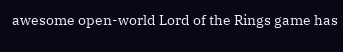awesome open-world Lord of the Rings game has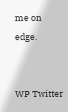me on edge.


WP Twitter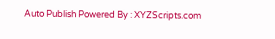Auto Publish Powered By : XYZScripts.com